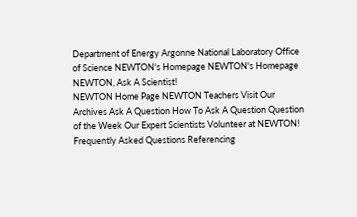Department of Energy Argonne National Laboratory Office of Science NEWTON's Homepage NEWTON's Homepage
NEWTON, Ask A Scientist!
NEWTON Home Page NEWTON Teachers Visit Our Archives Ask A Question How To Ask A Question Question of the Week Our Expert Scientists Volunteer at NEWTON! Frequently Asked Questions Referencing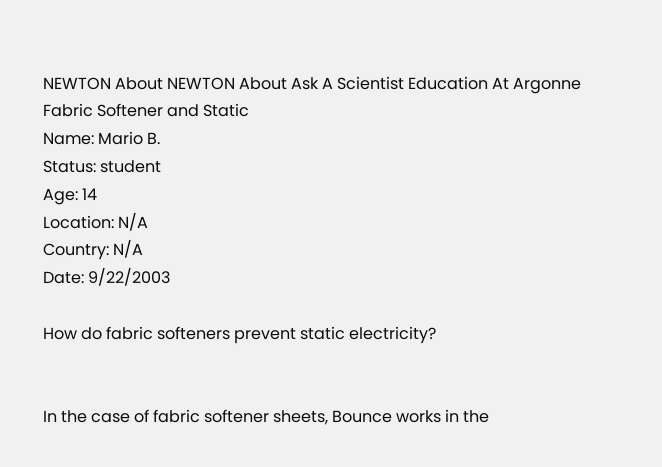NEWTON About NEWTON About Ask A Scientist Education At Argonne Fabric Softener and Static
Name: Mario B.
Status: student
Age: 14
Location: N/A
Country: N/A
Date: 9/22/2003

How do fabric softeners prevent static electricity?


In the case of fabric softener sheets, Bounce works in the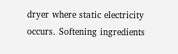dryer where static electricity occurs. Softening ingredients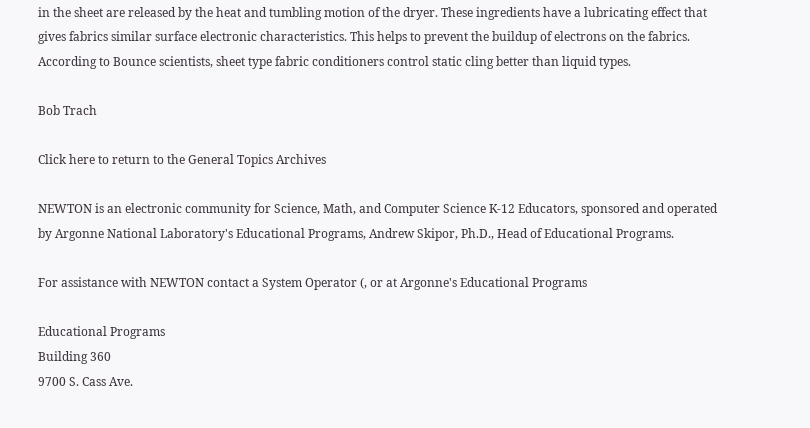in the sheet are released by the heat and tumbling motion of the dryer. These ingredients have a lubricating effect that gives fabrics similar surface electronic characteristics. This helps to prevent the buildup of electrons on the fabrics. According to Bounce scientists, sheet type fabric conditioners control static cling better than liquid types.

Bob Trach

Click here to return to the General Topics Archives

NEWTON is an electronic community for Science, Math, and Computer Science K-12 Educators, sponsored and operated by Argonne National Laboratory's Educational Programs, Andrew Skipor, Ph.D., Head of Educational Programs.

For assistance with NEWTON contact a System Operator (, or at Argonne's Educational Programs

Educational Programs
Building 360
9700 S. Cass Ave.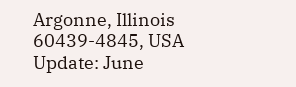Argonne, Illinois
60439-4845, USA
Update: June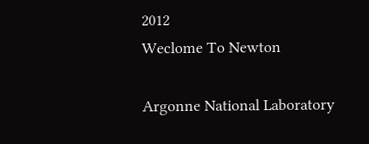2012
Weclome To Newton

Argonne National Laboratory